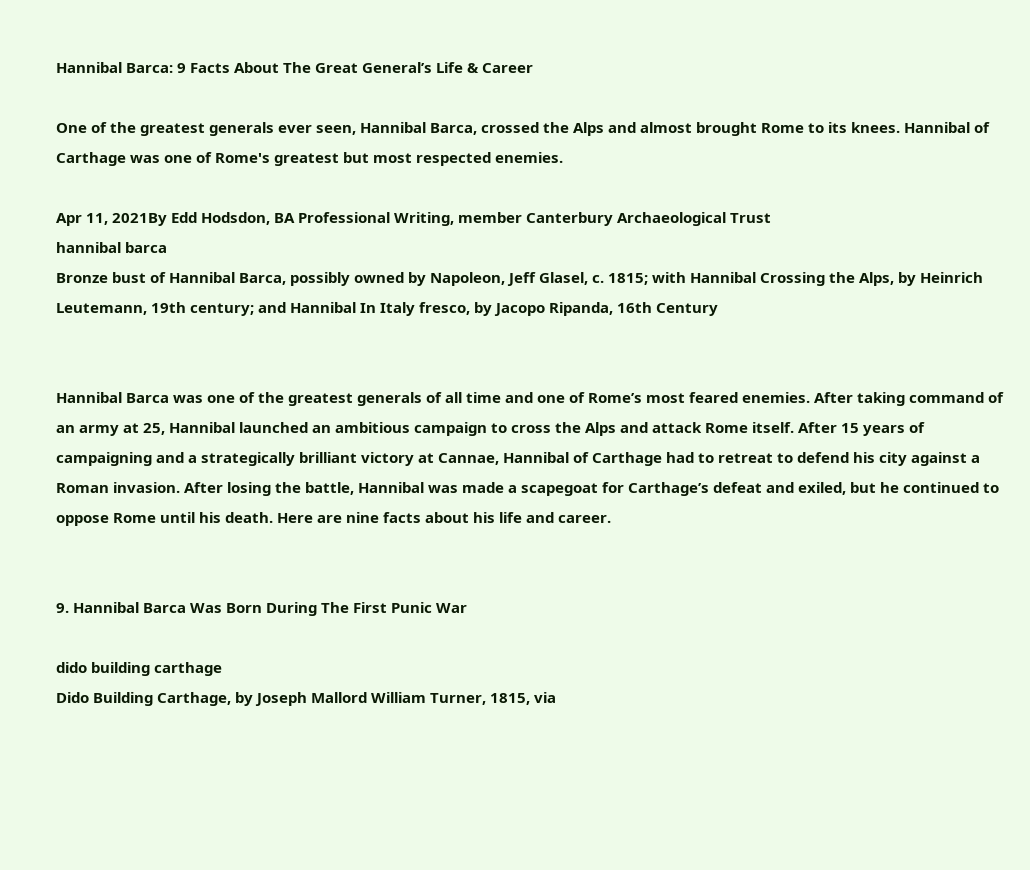Hannibal Barca: 9 Facts About The Great General’s Life & Career

One of the greatest generals ever seen, Hannibal Barca, crossed the Alps and almost brought Rome to its knees. Hannibal of Carthage was one of Rome's greatest but most respected enemies.

Apr 11, 2021By Edd Hodsdon, BA Professional Writing, member Canterbury Archaeological Trust
hannibal barca
Bronze bust of Hannibal Barca, possibly owned by Napoleon, Jeff Glasel, c. 1815; with Hannibal Crossing the Alps, by Heinrich Leutemann, 19th century; and Hannibal In Italy fresco, by Jacopo Ripanda, 16th Century


Hannibal Barca was one of the greatest generals of all time and one of Rome’s most feared enemies. After taking command of an army at 25, Hannibal launched an ambitious campaign to cross the Alps and attack Rome itself. After 15 years of campaigning and a strategically brilliant victory at Cannae, Hannibal of Carthage had to retreat to defend his city against a Roman invasion. After losing the battle, Hannibal was made a scapegoat for Carthage’s defeat and exiled, but he continued to oppose Rome until his death. Here are nine facts about his life and career.


9. Hannibal Barca Was Born During The First Punic War

dido building carthage
Dido Building Carthage, by Joseph Mallord William Turner, 1815, via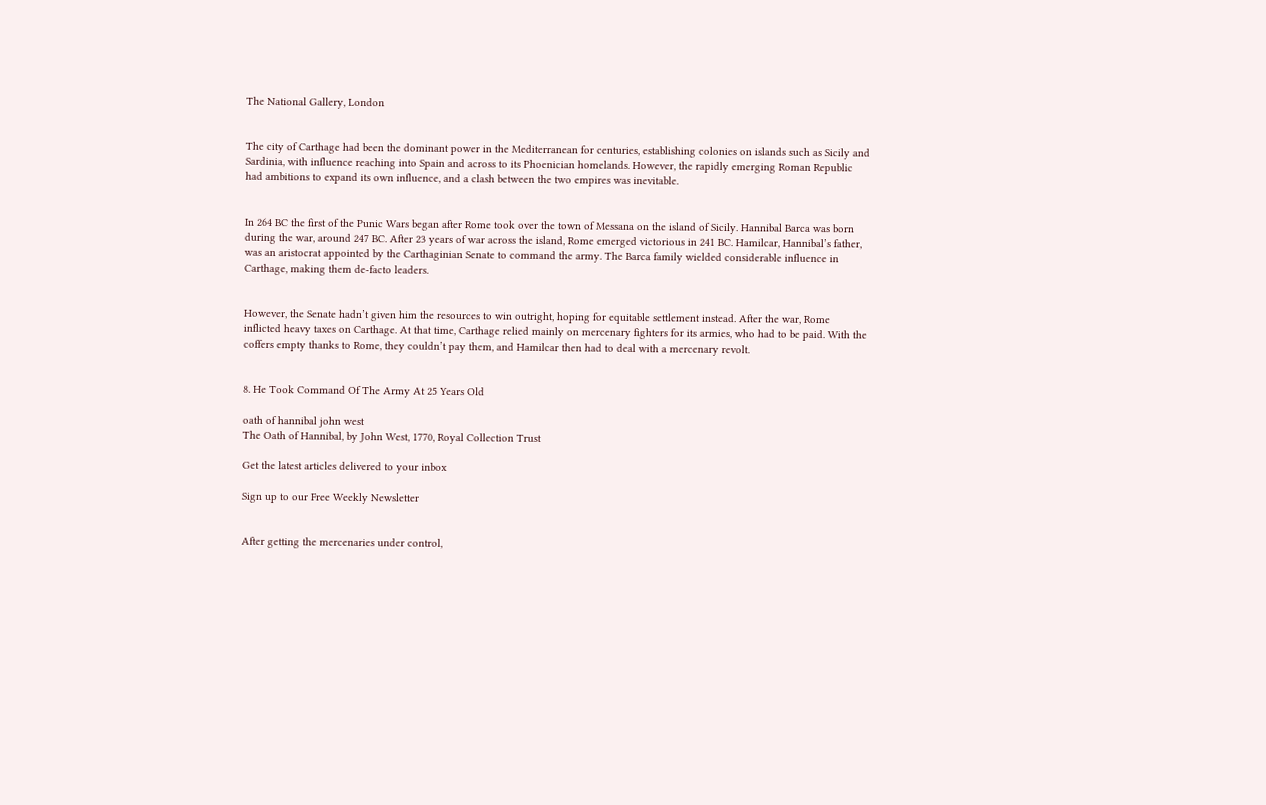The National Gallery, London


The city of Carthage had been the dominant power in the Mediterranean for centuries, establishing colonies on islands such as Sicily and Sardinia, with influence reaching into Spain and across to its Phoenician homelands. However, the rapidly emerging Roman Republic had ambitions to expand its own influence, and a clash between the two empires was inevitable.


In 264 BC the first of the Punic Wars began after Rome took over the town of Messana on the island of Sicily. Hannibal Barca was born during the war, around 247 BC. After 23 years of war across the island, Rome emerged victorious in 241 BC. Hamilcar, Hannibal’s father, was an aristocrat appointed by the Carthaginian Senate to command the army. The Barca family wielded considerable influence in Carthage, making them de-facto leaders.


However, the Senate hadn’t given him the resources to win outright, hoping for equitable settlement instead. After the war, Rome inflicted heavy taxes on Carthage. At that time, Carthage relied mainly on mercenary fighters for its armies, who had to be paid. With the coffers empty thanks to Rome, they couldn’t pay them, and Hamilcar then had to deal with a mercenary revolt.


8. He Took Command Of The Army At 25 Years Old

oath of hannibal john west
The Oath of Hannibal, by John West, 1770, Royal Collection Trust

Get the latest articles delivered to your inbox

Sign up to our Free Weekly Newsletter


After getting the mercenaries under control,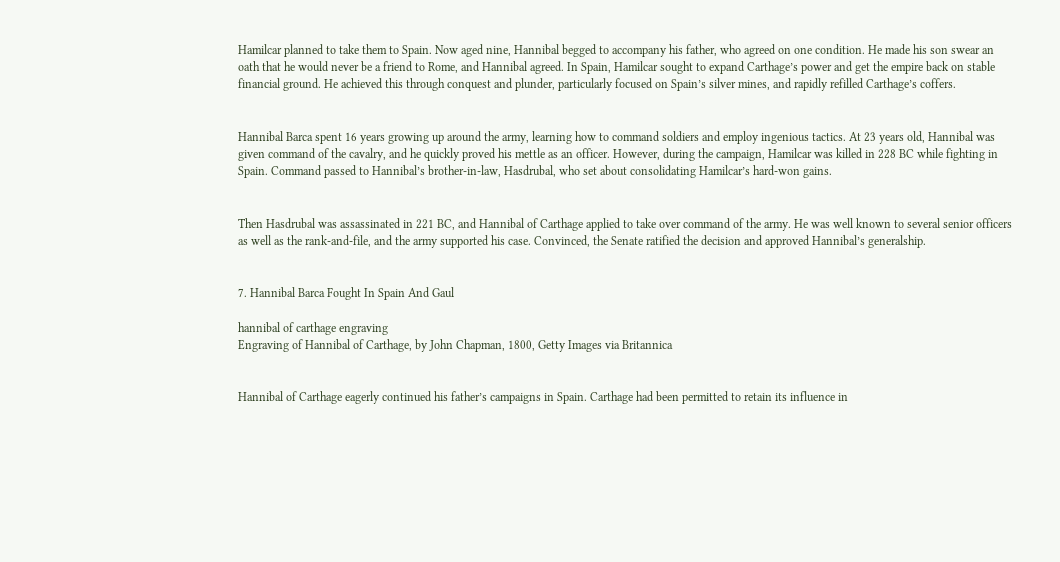Hamilcar planned to take them to Spain. Now aged nine, Hannibal begged to accompany his father, who agreed on one condition. He made his son swear an oath that he would never be a friend to Rome, and Hannibal agreed. In Spain, Hamilcar sought to expand Carthage’s power and get the empire back on stable financial ground. He achieved this through conquest and plunder, particularly focused on Spain’s silver mines, and rapidly refilled Carthage’s coffers.


Hannibal Barca spent 16 years growing up around the army, learning how to command soldiers and employ ingenious tactics. At 23 years old, Hannibal was given command of the cavalry, and he quickly proved his mettle as an officer. However, during the campaign, Hamilcar was killed in 228 BC while fighting in Spain. Command passed to Hannibal’s brother-in-law, Hasdrubal, who set about consolidating Hamilcar’s hard-won gains.


Then Hasdrubal was assassinated in 221 BC, and Hannibal of Carthage applied to take over command of the army. He was well known to several senior officers as well as the rank-and-file, and the army supported his case. Convinced, the Senate ratified the decision and approved Hannibal’s generalship.


7. Hannibal Barca Fought In Spain And Gaul

hannibal of carthage engraving
Engraving of Hannibal of Carthage, by John Chapman, 1800, Getty Images via Britannica


Hannibal of Carthage eagerly continued his father’s campaigns in Spain. Carthage had been permitted to retain its influence in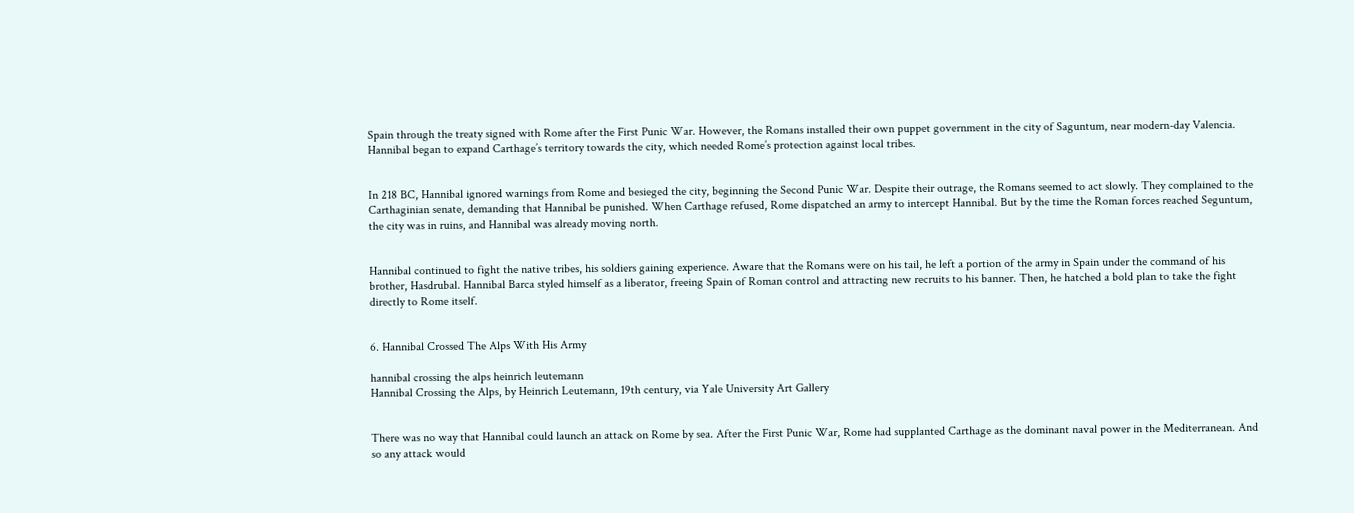Spain through the treaty signed with Rome after the First Punic War. However, the Romans installed their own puppet government in the city of Saguntum, near modern-day Valencia. Hannibal began to expand Carthage’s territory towards the city, which needed Rome’s protection against local tribes.


In 218 BC, Hannibal ignored warnings from Rome and besieged the city, beginning the Second Punic War. Despite their outrage, the Romans seemed to act slowly. They complained to the Carthaginian senate, demanding that Hannibal be punished. When Carthage refused, Rome dispatched an army to intercept Hannibal. But by the time the Roman forces reached Seguntum, the city was in ruins, and Hannibal was already moving north.


Hannibal continued to fight the native tribes, his soldiers gaining experience. Aware that the Romans were on his tail, he left a portion of the army in Spain under the command of his brother, Hasdrubal. Hannibal Barca styled himself as a liberator, freeing Spain of Roman control and attracting new recruits to his banner. Then, he hatched a bold plan to take the fight directly to Rome itself.


6. Hannibal Crossed The Alps With His Army

hannibal crossing the alps heinrich leutemann
Hannibal Crossing the Alps, by Heinrich Leutemann, 19th century, via Yale University Art Gallery


There was no way that Hannibal could launch an attack on Rome by sea. After the First Punic War, Rome had supplanted Carthage as the dominant naval power in the Mediterranean. And so any attack would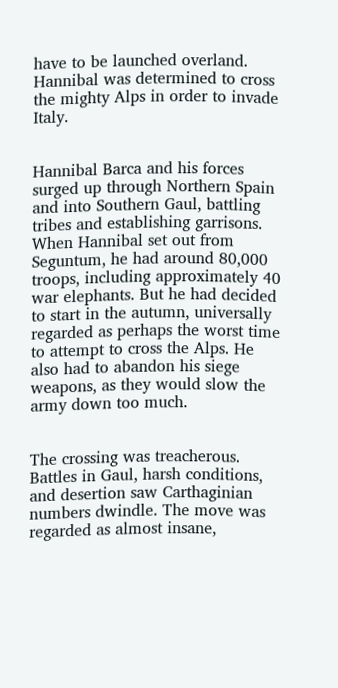have to be launched overland. Hannibal was determined to cross the mighty Alps in order to invade Italy.


Hannibal Barca and his forces surged up through Northern Spain and into Southern Gaul, battling tribes and establishing garrisons. When Hannibal set out from Seguntum, he had around 80,000 troops, including approximately 40 war elephants. But he had decided to start in the autumn, universally regarded as perhaps the worst time to attempt to cross the Alps. He also had to abandon his siege weapons, as they would slow the army down too much.


The crossing was treacherous. Battles in Gaul, harsh conditions, and desertion saw Carthaginian numbers dwindle. The move was regarded as almost insane,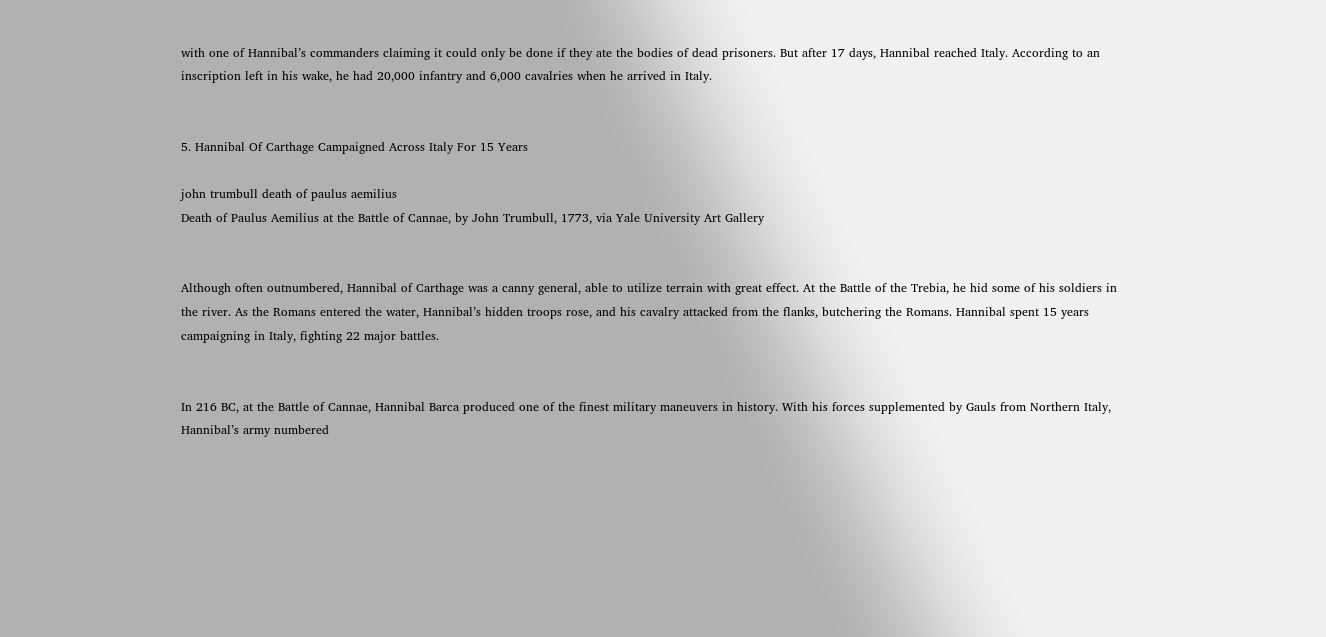with one of Hannibal’s commanders claiming it could only be done if they ate the bodies of dead prisoners. But after 17 days, Hannibal reached Italy. According to an inscription left in his wake, he had 20,000 infantry and 6,000 cavalries when he arrived in Italy.


5. Hannibal Of Carthage Campaigned Across Italy For 15 Years

john trumbull death of paulus aemilius
Death of Paulus Aemilius at the Battle of Cannae, by John Trumbull, 1773, via Yale University Art Gallery


Although often outnumbered, Hannibal of Carthage was a canny general, able to utilize terrain with great effect. At the Battle of the Trebia, he hid some of his soldiers in the river. As the Romans entered the water, Hannibal’s hidden troops rose, and his cavalry attacked from the flanks, butchering the Romans. Hannibal spent 15 years campaigning in Italy, fighting 22 major battles.


In 216 BC, at the Battle of Cannae, Hannibal Barca produced one of the finest military maneuvers in history. With his forces supplemented by Gauls from Northern Italy, Hannibal’s army numbered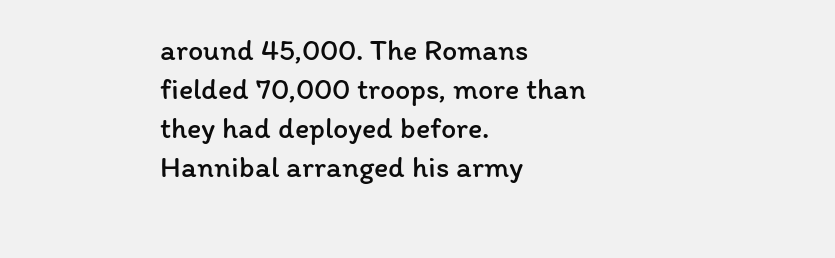around 45,000. The Romans fielded 70,000 troops, more than they had deployed before. Hannibal arranged his army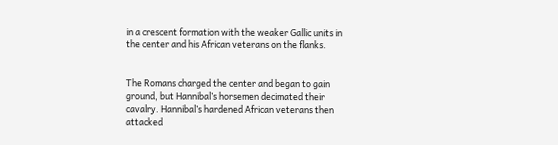in a crescent formation with the weaker Gallic units in the center and his African veterans on the flanks.


The Romans charged the center and began to gain ground, but Hannibal’s horsemen decimated their cavalry. Hannibal’s hardened African veterans then attacked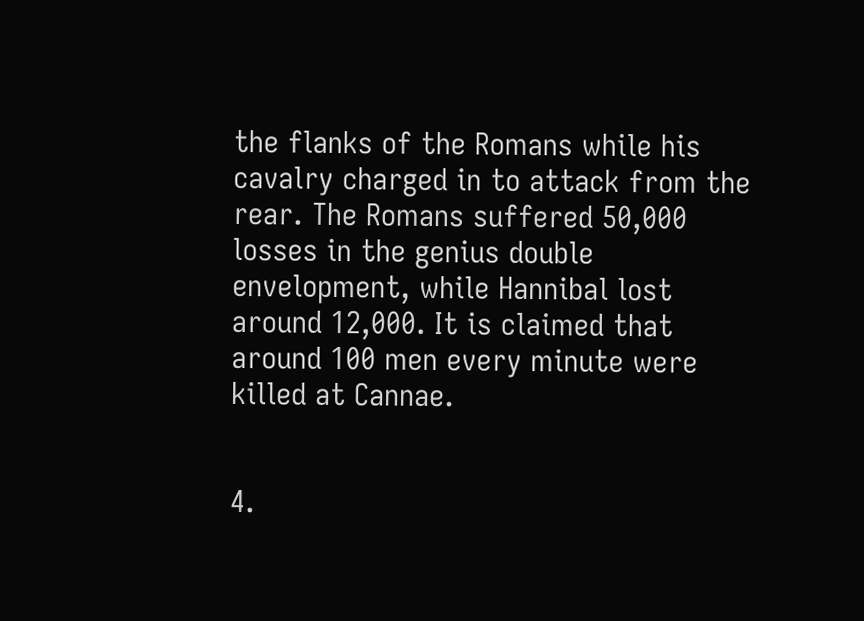the flanks of the Romans while his cavalry charged in to attack from the rear. The Romans suffered 50,000 losses in the genius double envelopment, while Hannibal lost around 12,000. It is claimed that around 100 men every minute were killed at Cannae.


4.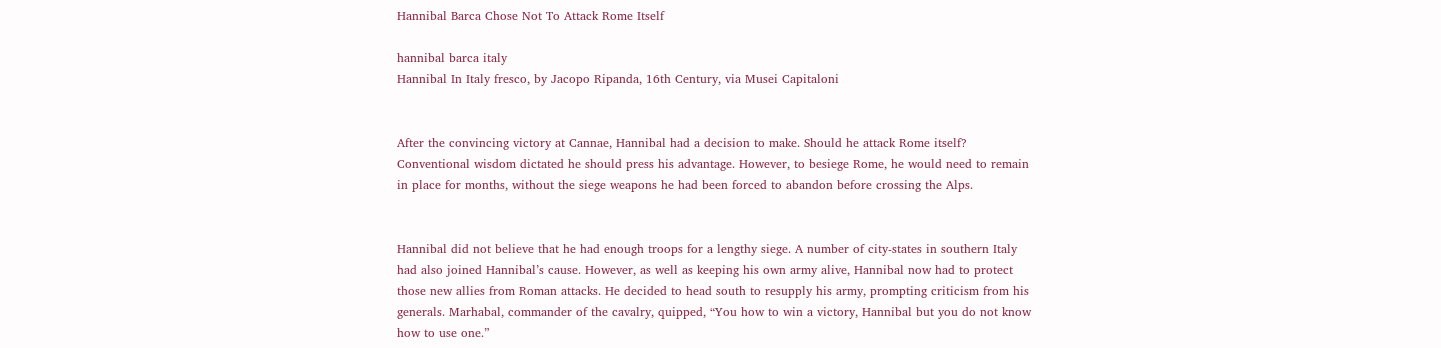Hannibal Barca Chose Not To Attack Rome Itself

hannibal barca italy
Hannibal In Italy fresco, by Jacopo Ripanda, 16th Century, via Musei Capitaloni


After the convincing victory at Cannae, Hannibal had a decision to make. Should he attack Rome itself? Conventional wisdom dictated he should press his advantage. However, to besiege Rome, he would need to remain in place for months, without the siege weapons he had been forced to abandon before crossing the Alps.


Hannibal did not believe that he had enough troops for a lengthy siege. A number of city-states in southern Italy had also joined Hannibal’s cause. However, as well as keeping his own army alive, Hannibal now had to protect those new allies from Roman attacks. He decided to head south to resupply his army, prompting criticism from his generals. Marhabal, commander of the cavalry, quipped, “You how to win a victory, Hannibal but you do not know how to use one.”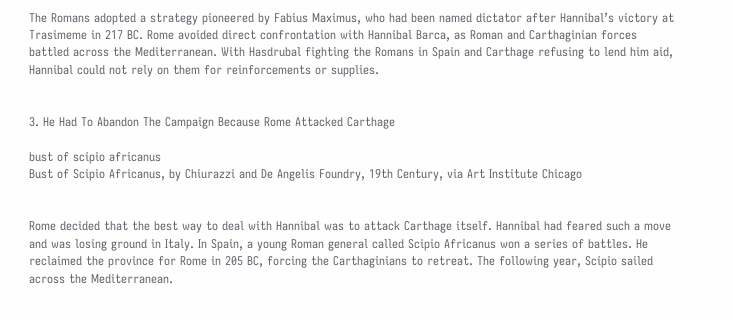The Romans adopted a strategy pioneered by Fabius Maximus, who had been named dictator after Hannibal’s victory at Trasimeme in 217 BC. Rome avoided direct confrontation with Hannibal Barca, as Roman and Carthaginian forces battled across the Mediterranean. With Hasdrubal fighting the Romans in Spain and Carthage refusing to lend him aid, Hannibal could not rely on them for reinforcements or supplies.


3. He Had To Abandon The Campaign Because Rome Attacked Carthage

bust of scipio africanus
Bust of Scipio Africanus, by Chiurazzi and De Angelis Foundry, 19th Century, via Art Institute Chicago


Rome decided that the best way to deal with Hannibal was to attack Carthage itself. Hannibal had feared such a move and was losing ground in Italy. In Spain, a young Roman general called Scipio Africanus won a series of battles. He reclaimed the province for Rome in 205 BC, forcing the Carthaginians to retreat. The following year, Scipio sailed across the Mediterranean.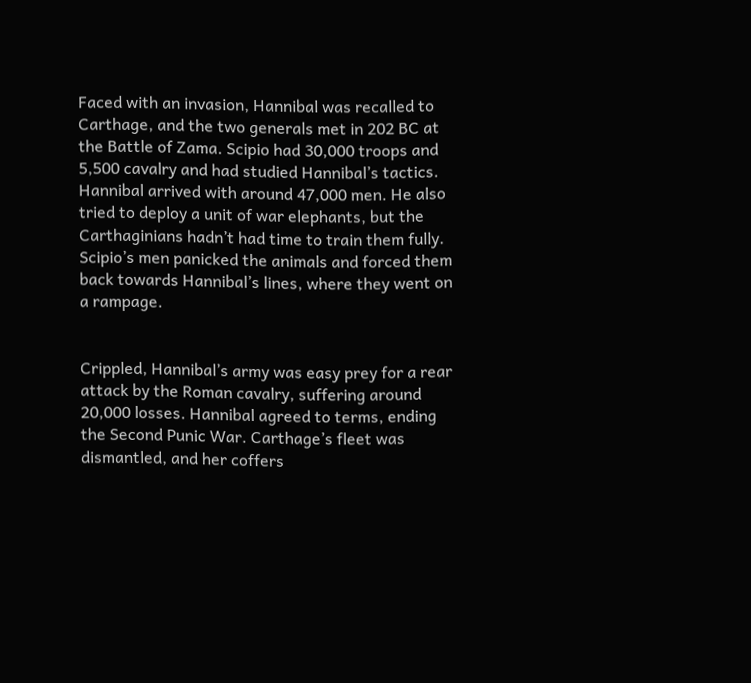Faced with an invasion, Hannibal was recalled to Carthage, and the two generals met in 202 BC at the Battle of Zama. Scipio had 30,000 troops and 5,500 cavalry and had studied Hannibal’s tactics. Hannibal arrived with around 47,000 men. He also tried to deploy a unit of war elephants, but the Carthaginians hadn’t had time to train them fully. Scipio’s men panicked the animals and forced them back towards Hannibal’s lines, where they went on a rampage.


Crippled, Hannibal’s army was easy prey for a rear attack by the Roman cavalry, suffering around 20,000 losses. Hannibal agreed to terms, ending the Second Punic War. Carthage’s fleet was dismantled, and her coffers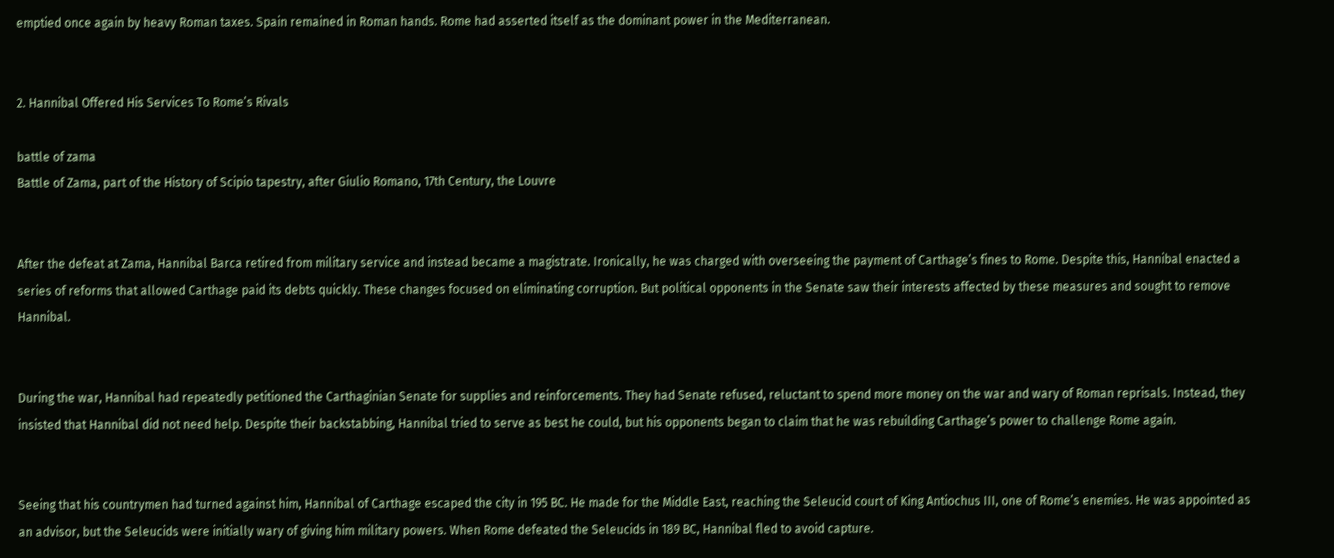emptied once again by heavy Roman taxes. Spain remained in Roman hands. Rome had asserted itself as the dominant power in the Mediterranean.


2. Hannibal Offered His Services To Rome’s Rivals

battle of zama
Battle of Zama, part of the History of Scipio tapestry, after Giulio Romano, 17th Century, the Louvre


After the defeat at Zama, Hannibal Barca retired from military service and instead became a magistrate. Ironically, he was charged with overseeing the payment of Carthage’s fines to Rome. Despite this, Hannibal enacted a series of reforms that allowed Carthage paid its debts quickly. These changes focused on eliminating corruption. But political opponents in the Senate saw their interests affected by these measures and sought to remove Hannibal.


During the war, Hannibal had repeatedly petitioned the Carthaginian Senate for supplies and reinforcements. They had Senate refused, reluctant to spend more money on the war and wary of Roman reprisals. Instead, they insisted that Hannibal did not need help. Despite their backstabbing, Hannibal tried to serve as best he could, but his opponents began to claim that he was rebuilding Carthage’s power to challenge Rome again.


Seeing that his countrymen had turned against him, Hannibal of Carthage escaped the city in 195 BC. He made for the Middle East, reaching the Seleucid court of King Antiochus III, one of Rome’s enemies. He was appointed as an advisor, but the Seleucids were initially wary of giving him military powers. When Rome defeated the Seleucids in 189 BC, Hannibal fled to avoid capture.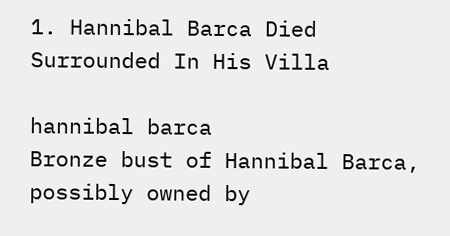1. Hannibal Barca Died Surrounded In His Villa

hannibal barca
Bronze bust of Hannibal Barca, possibly owned by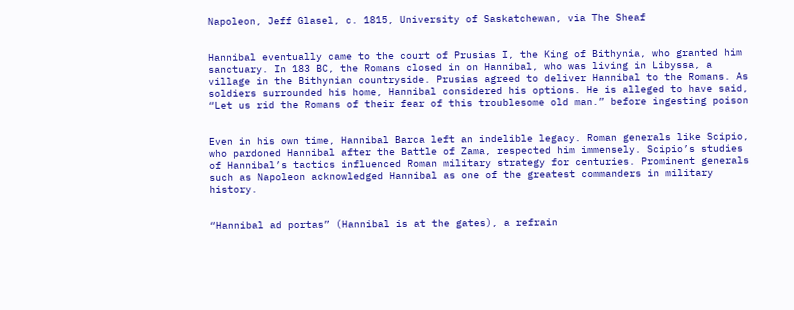Napoleon, Jeff Glasel, c. 1815, University of Saskatchewan, via The Sheaf


Hannibal eventually came to the court of Prusias I, the King of Bithynia, who granted him sanctuary. In 183 BC, the Romans closed in on Hannibal, who was living in Libyssa, a village in the Bithynian countryside. Prusias agreed to deliver Hannibal to the Romans. As soldiers surrounded his home, Hannibal considered his options. He is alleged to have said, “Let us rid the Romans of their fear of this troublesome old man.” before ingesting poison


Even in his own time, Hannibal Barca left an indelible legacy. Roman generals like Scipio, who pardoned Hannibal after the Battle of Zama, respected him immensely. Scipio’s studies of Hannibal’s tactics influenced Roman military strategy for centuries. Prominent generals such as Napoleon acknowledged Hannibal as one of the greatest commanders in military history.


“Hannibal ad portas” (Hannibal is at the gates), a refrain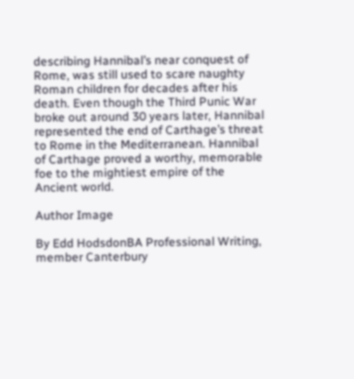describing Hannibal’s near conquest of Rome, was still used to scare naughty Roman children for decades after his death. Even though the Third Punic War broke out around 30 years later, Hannibal represented the end of Carthage’s threat to Rome in the Mediterranean. Hannibal of Carthage proved a worthy, memorable foe to the mightiest empire of the Ancient world.

Author Image

By Edd HodsdonBA Professional Writing, member Canterbury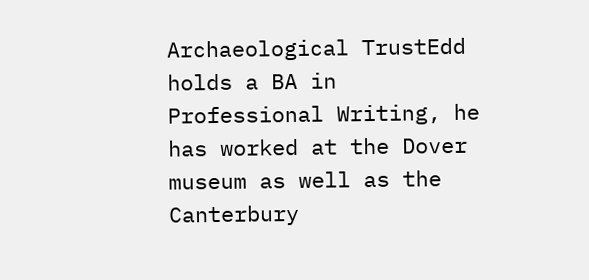Archaeological TrustEdd holds a BA in Professional Writing, he has worked at the Dover museum as well as the Canterbury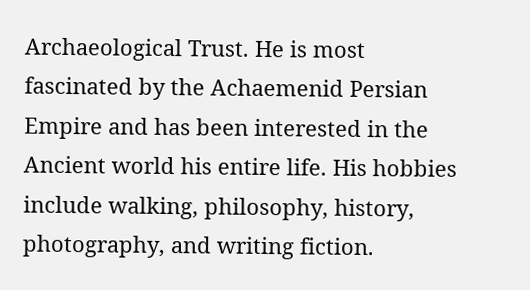Archaeological Trust. He is most fascinated by the Achaemenid Persian Empire and has been interested in the Ancient world his entire life. His hobbies include walking, philosophy, history, photography, and writing fiction.